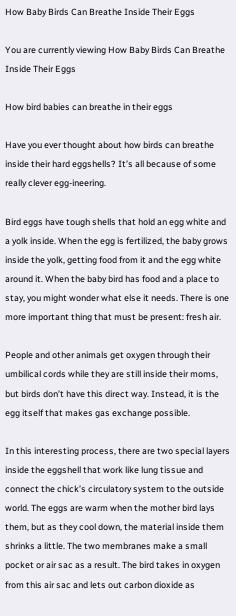How Baby Birds Can Breathe Inside Their Eggs

You are currently viewing How Baby Birds Can Breathe Inside Their Eggs

How bird babies can breathe in their eggs

Have you ever thought about how birds can breathe inside their hard eggshells? It’s all because of some really clever egg-ineering.

Bird eggs have tough shells that hold an egg white and a yolk inside. When the egg is fertilized, the baby grows inside the yolk, getting food from it and the egg white around it. When the baby bird has food and a place to stay, you might wonder what else it needs. There is one more important thing that must be present: fresh air.

People and other animals get oxygen through their umbilical cords while they are still inside their moms, but birds don’t have this direct way. Instead, it is the egg itself that makes gas exchange possible.

In this interesting process, there are two special layers inside the eggshell that work like lung tissue and connect the chick’s circulatory system to the outside world. The eggs are warm when the mother bird lays them, but as they cool down, the material inside them shrinks a little. The two membranes make a small pocket or air sac as a result. The bird takes in oxygen from this air sac and lets out carbon dioxide as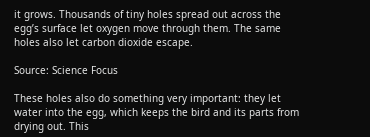it grows. Thousands of tiny holes spread out across the egg’s surface let oxygen move through them. The same holes also let carbon dioxide escape.

Source: Science Focus

These holes also do something very important: they let water into the egg, which keeps the bird and its parts from drying out. This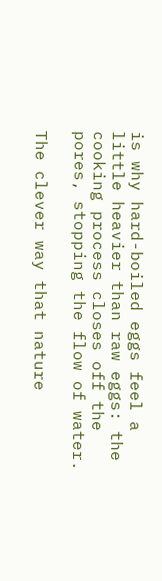is why hard-boiled eggs feel a little heavier than raw eggs: the cooking process closes off the pores, stopping the flow of water.

The clever way that nature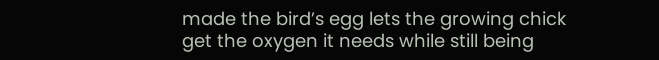made the bird’s egg lets the growing chick get the oxygen it needs while still being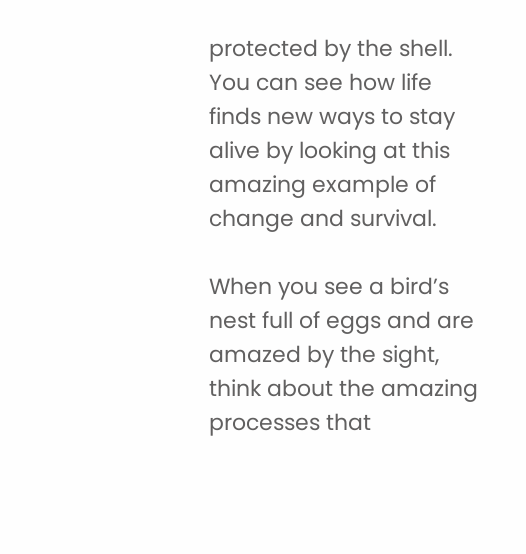protected by the shell. You can see how life finds new ways to stay alive by looking at this amazing example of change and survival.

When you see a bird’s nest full of eggs and are amazed by the sight, think about the amazing processes that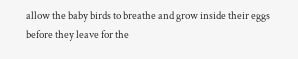allow the baby birds to breathe and grow inside their eggs before they leave for the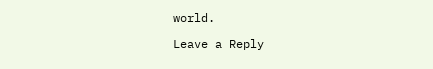world.

Leave a Reply